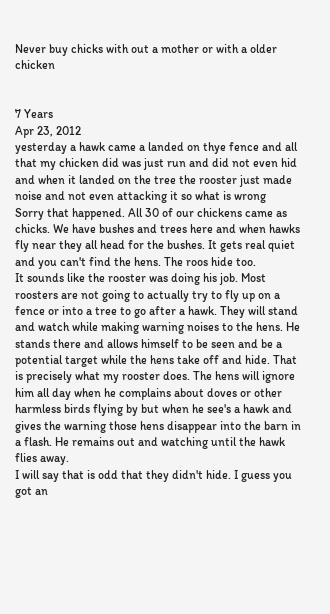Never buy chicks with out a mother or with a older chicken


7 Years
Apr 23, 2012
yesterday a hawk came a landed on thye fence and all that my chicken did was just run and did not even hid and when it landed on the tree the rooster just made noise and not even attacking it so what is wrong
Sorry that happened. All 30 of our chickens came as chicks. We have bushes and trees here and when hawks fly near they all head for the bushes. It gets real quiet and you can't find the hens. The roos hide too.
It sounds like the rooster was doing his job. Most roosters are not going to actually try to fly up on a fence or into a tree to go after a hawk. They will stand and watch while making warning noises to the hens. He stands there and allows himself to be seen and be a potential target while the hens take off and hide. That is precisely what my rooster does. The hens will ignore him all day when he complains about doves or other harmless birds flying by but when he see's a hawk and gives the warning those hens disappear into the barn in a flash. He remains out and watching until the hawk flies away.
I will say that is odd that they didn't hide. I guess you got an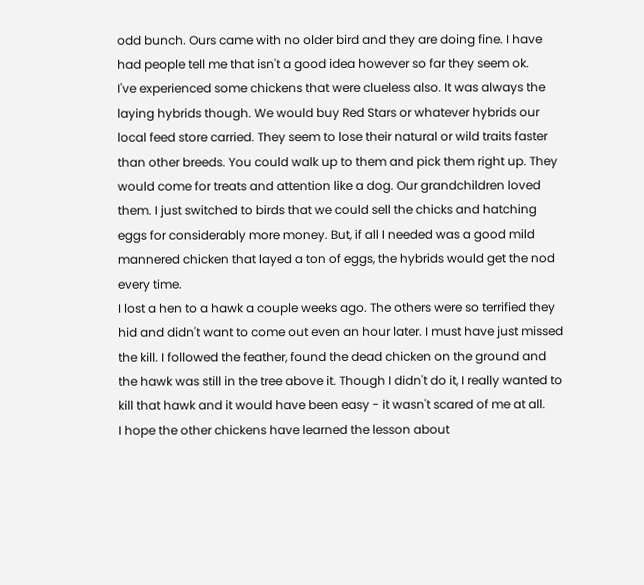odd bunch. Ours came with no older bird and they are doing fine. I have had people tell me that isn't a good idea however so far they seem ok.
I've experienced some chickens that were clueless also. It was always the laying hybrids though. We would buy Red Stars or whatever hybrids our local feed store carried. They seem to lose their natural or wild traits faster than other breeds. You could walk up to them and pick them right up. They would come for treats and attention like a dog. Our grandchildren loved them. I just switched to birds that we could sell the chicks and hatching eggs for considerably more money. But, if all I needed was a good mild mannered chicken that layed a ton of eggs, the hybrids would get the nod every time.
I lost a hen to a hawk a couple weeks ago. The others were so terrified they hid and didn't want to come out even an hour later. I must have just missed the kill. I followed the feather, found the dead chicken on the ground and the hawk was still in the tree above it. Though I didn't do it, I really wanted to kill that hawk and it would have been easy - it wasn't scared of me at all.
I hope the other chickens have learned the lesson about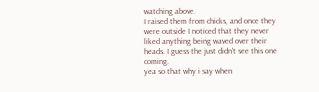watching above.
I raised them from chicks, and once they were outside I noticed that they never liked anything being waved over their heads. I guess the just didn't see this one coming.
yea so that why i say when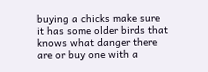buying a chicks make sure it has some older birds that knows what danger there are or buy one with a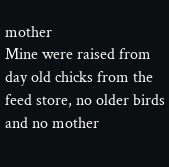mother
Mine were raised from day old chicks from the feed store, no older birds and no mother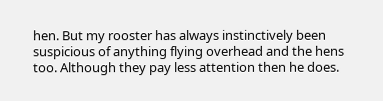hen. But my rooster has always instinctively been suspicious of anything flying overhead and the hens too. Although they pay less attention then he does.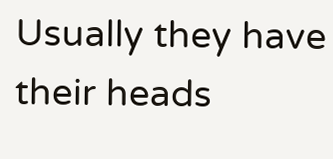Usually they have their heads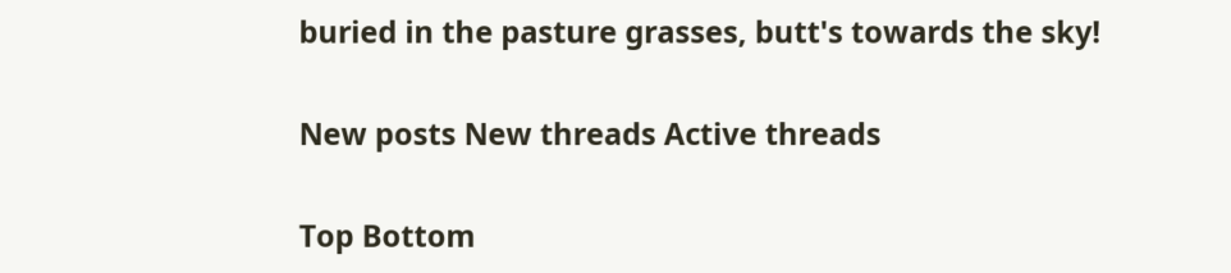buried in the pasture grasses, butt's towards the sky!

New posts New threads Active threads

Top Bottom